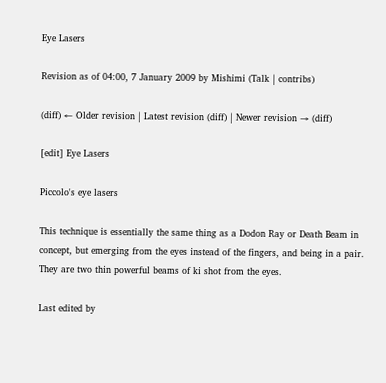Eye Lasers

Revision as of 04:00, 7 January 2009 by Mishimi (Talk | contribs)

(diff) ← Older revision | Latest revision (diff) | Newer revision → (diff)

[edit] Eye Lasers

Piccolo's eye lasers

This technique is essentially the same thing as a Dodon Ray or Death Beam in concept, but emerging from the eyes instead of the fingers, and being in a pair. They are two thin powerful beams of ki shot from the eyes.

Last edited by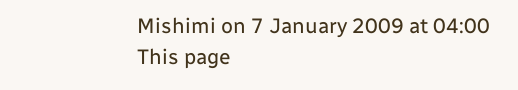Mishimi on 7 January 2009 at 04:00
This page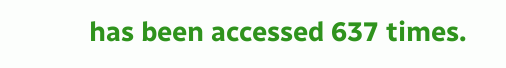has been accessed 637 times.